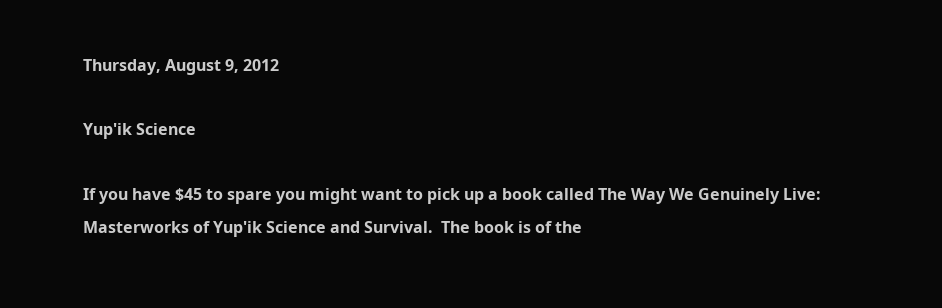Thursday, August 9, 2012

Yup'ik Science

If you have $45 to spare you might want to pick up a book called The Way We Genuinely Live: Masterworks of Yup'ik Science and Survival.  The book is of the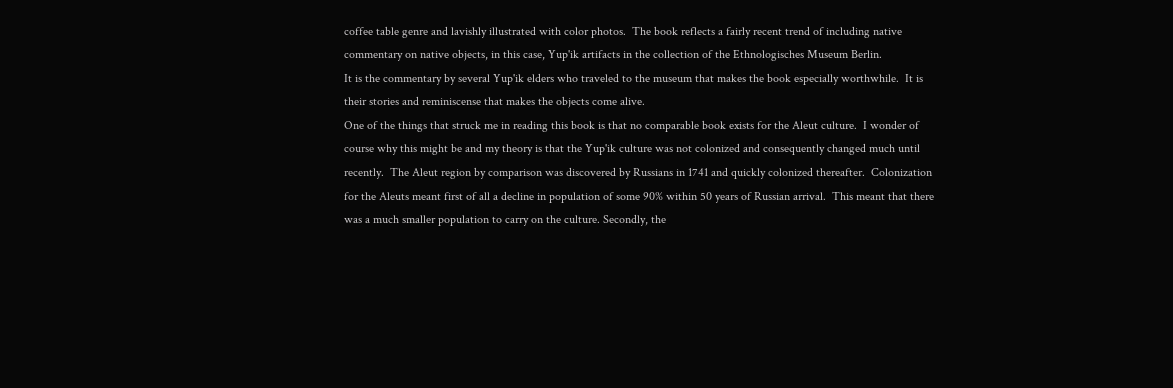coffee table genre and lavishly illustrated with color photos.  The book reflects a fairly recent trend of including native commentary on native objects, in this case, Yup'ik artifacts in the collection of the Ethnologisches Museum Berlin.
It is the commentary by several Yup'ik elders who traveled to the museum that makes the book especially worthwhile.  It is their stories and reminiscense that makes the objects come alive.
One of the things that struck me in reading this book is that no comparable book exists for the Aleut culture.  I wonder of course why this might be and my theory is that the Yup'ik culture was not colonized and consequently changed much until recently.  The Aleut region by comparison was discovered by Russians in 1741 and quickly colonized thereafter.  Colonization for the Aleuts meant first of all a decline in population of some 90% within 50 years of Russian arrival.  This meant that there was a much smaller population to carry on the culture. Secondly, the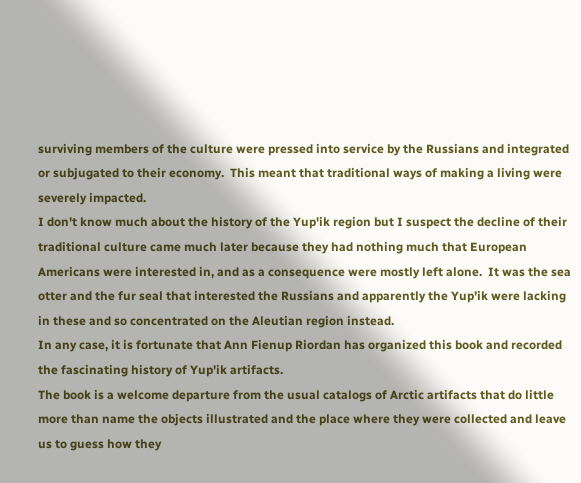surviving members of the culture were pressed into service by the Russians and integrated or subjugated to their economy.  This meant that traditional ways of making a living were severely impacted.
I don't know much about the history of the Yup'ik region but I suspect the decline of their traditional culture came much later because they had nothing much that European Americans were interested in, and as a consequence were mostly left alone.  It was the sea otter and the fur seal that interested the Russians and apparently the Yup'ik were lacking in these and so concentrated on the Aleutian region instead.
In any case, it is fortunate that Ann Fienup Riordan has organized this book and recorded the fascinating history of Yup'ik artifacts.
The book is a welcome departure from the usual catalogs of Arctic artifacts that do little more than name the objects illustrated and the place where they were collected and leave us to guess how they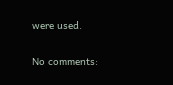were used.

No comments: